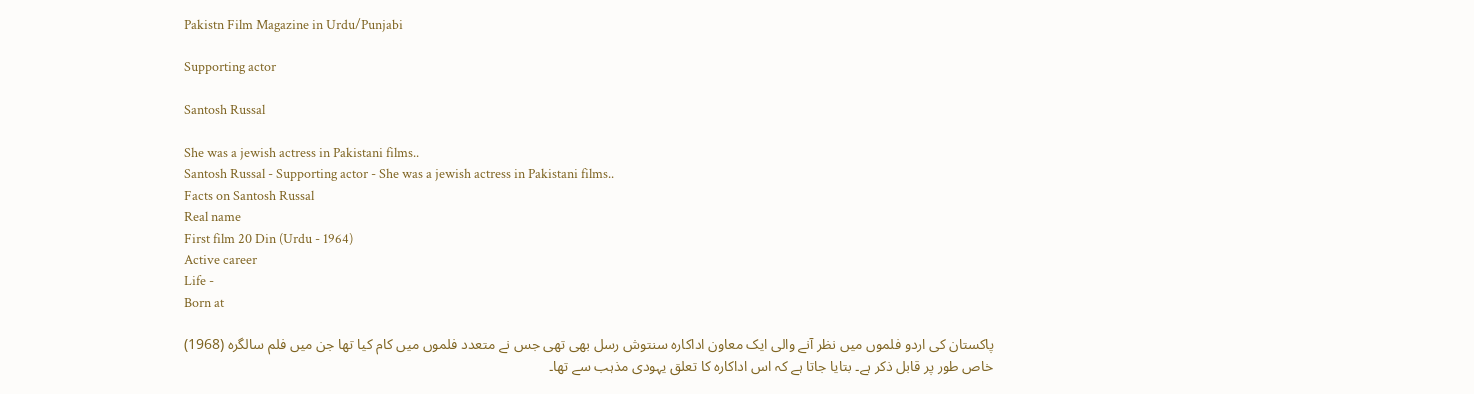Pakistn Film Magazine in Urdu/Punjabi

Supporting actor

Santosh Russal

She was a jewish actress in Pakistani films..
Santosh Russal - Supporting actor - She was a jewish actress in Pakistani films..
Facts on Santosh Russal
Real name
First film 20 Din (Urdu - 1964)
Active career
Life -
Born at

پاکستان کی اردو فلموں میں نظر آنے والی ایک معاون اداکارہ سنتوش رسل بھی تھی جس نے متعدد فلموں میں کام کیا تھا جن میں فلم سالگرہ (1968) خاص طور پر قابل ذکر ہے۔ بتایا جاتا ہے کہ اس اداکارہ کا تعلق یہودی مذہب سے تھا۔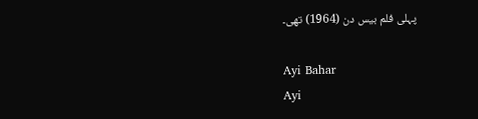پہلی فلم بیس دن (1964) تھی۔

Ayi Bahar
Ayi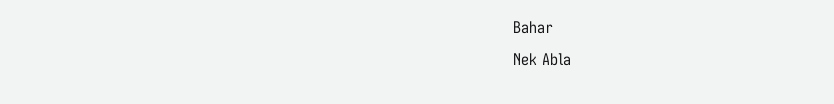Bahar
Nek Abla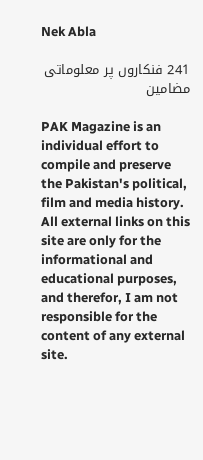Nek Abla

241 فنکاروں پر معلوماتی مضامین

PAK Magazine is an individual effort to compile and preserve the Pakistan's political, film and media history.
All external links on this site are only for the informational and educational purposes, and therefor, I am not responsible for the content of any external site.